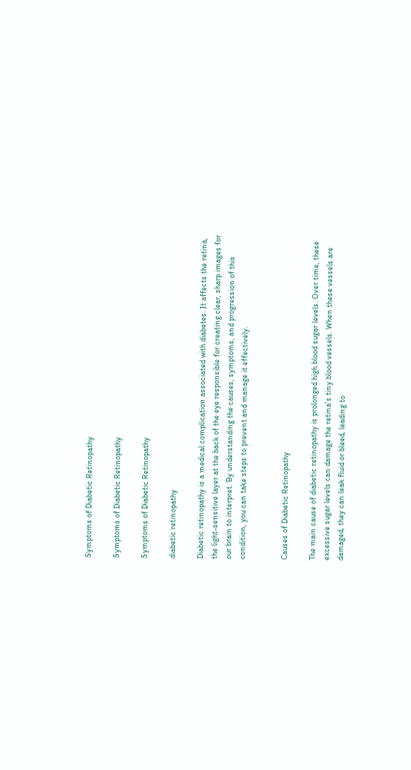Symptoms of Diabetic Retinopathy

Symptoms of Diabetic Retinopathy

Symptoms of Diabetic Retinopathy

diabetic retinopathy

Diabetic retinopathy is a medical complication associated with diabetes. It affects the retina, the light-sensitive layer at the back of the eye responsible for creating clear, sharp images for our brain to interpret. By understanding the causes, symptoms, and progression of this condition, you can take steps to prevent and manage it effectively.


Causes of Diabetic Retinopathy

The main cause of diabetic retinopathy is prolonged high blood sugar levels. Over time, these excessive sugar levels can damage the retina's tiny blood vessels. When these vessels are damaged, they can leak fluid or bleed, leading to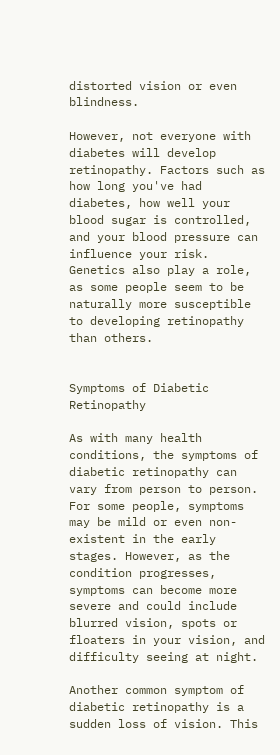distorted vision or even blindness.

However, not everyone with diabetes will develop retinopathy. Factors such as how long you've had diabetes, how well your blood sugar is controlled, and your blood pressure can influence your risk. Genetics also play a role, as some people seem to be naturally more susceptible to developing retinopathy than others.


Symptoms of Diabetic Retinopathy

As with many health conditions, the symptoms of diabetic retinopathy can vary from person to person. For some people, symptoms may be mild or even non-existent in the early stages. However, as the condition progresses, symptoms can become more severe and could include blurred vision, spots or floaters in your vision, and difficulty seeing at night.

Another common symptom of diabetic retinopathy is a sudden loss of vision. This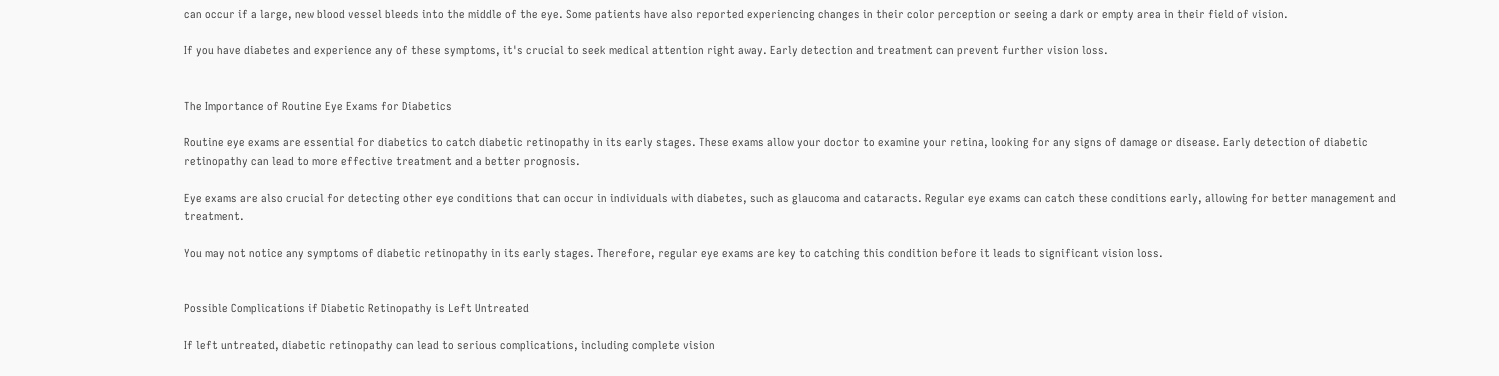can occur if a large, new blood vessel bleeds into the middle of the eye. Some patients have also reported experiencing changes in their color perception or seeing a dark or empty area in their field of vision.

If you have diabetes and experience any of these symptoms, it's crucial to seek medical attention right away. Early detection and treatment can prevent further vision loss.


The Importance of Routine Eye Exams for Diabetics

Routine eye exams are essential for diabetics to catch diabetic retinopathy in its early stages. These exams allow your doctor to examine your retina, looking for any signs of damage or disease. Early detection of diabetic retinopathy can lead to more effective treatment and a better prognosis.

Eye exams are also crucial for detecting other eye conditions that can occur in individuals with diabetes, such as glaucoma and cataracts. Regular eye exams can catch these conditions early, allowing for better management and treatment.

You may not notice any symptoms of diabetic retinopathy in its early stages. Therefore, regular eye exams are key to catching this condition before it leads to significant vision loss.


Possible Complications if Diabetic Retinopathy is Left Untreated

If left untreated, diabetic retinopathy can lead to serious complications, including complete vision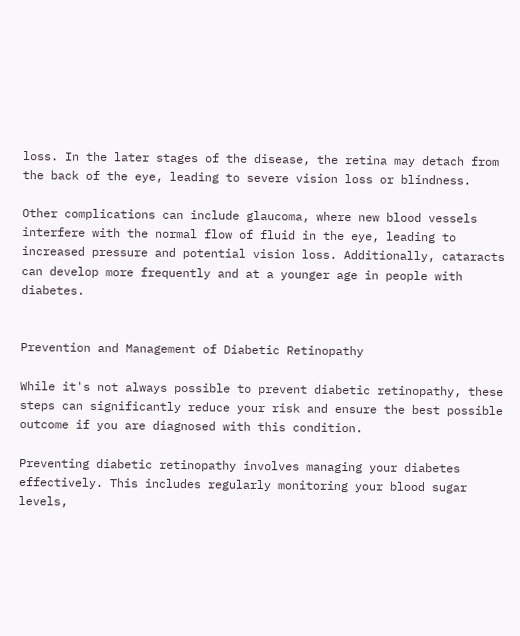loss. In the later stages of the disease, the retina may detach from the back of the eye, leading to severe vision loss or blindness.

Other complications can include glaucoma, where new blood vessels interfere with the normal flow of fluid in the eye, leading to increased pressure and potential vision loss. Additionally, cataracts can develop more frequently and at a younger age in people with diabetes.


Prevention and Management of Diabetic Retinopathy

While it's not always possible to prevent diabetic retinopathy, these steps can significantly reduce your risk and ensure the best possible outcome if you are diagnosed with this condition.

Preventing diabetic retinopathy involves managing your diabetes effectively. This includes regularly monitoring your blood sugar levels,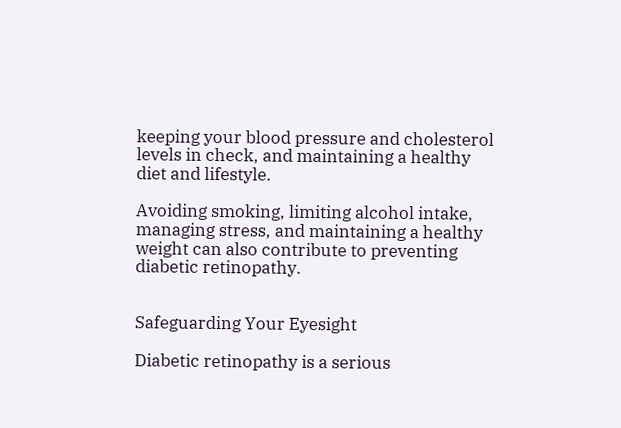keeping your blood pressure and cholesterol levels in check, and maintaining a healthy diet and lifestyle.

Avoiding smoking, limiting alcohol intake, managing stress, and maintaining a healthy weight can also contribute to preventing diabetic retinopathy.


Safeguarding Your Eyesight

Diabetic retinopathy is a serious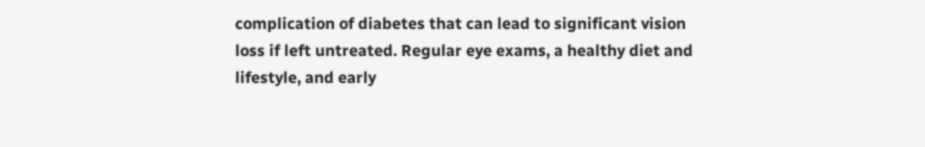complication of diabetes that can lead to significant vision loss if left untreated. Regular eye exams, a healthy diet and lifestyle, and early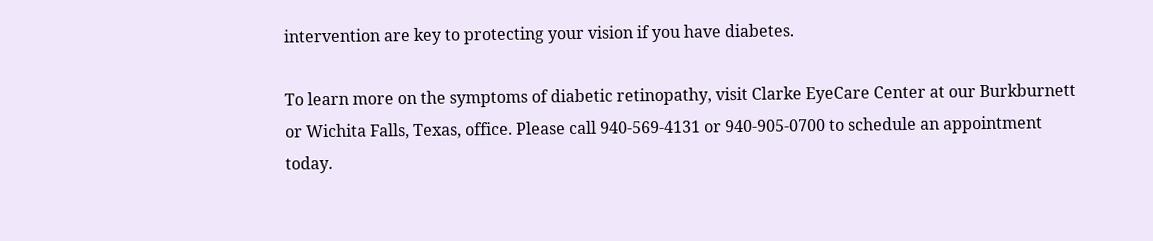intervention are key to protecting your vision if you have diabetes.

To learn more on the symptoms of diabetic retinopathy, visit Clarke EyeCare Center at our Burkburnett or Wichita Falls, Texas, office. Please call 940-569-4131 or 940-905-0700 to schedule an appointment today.